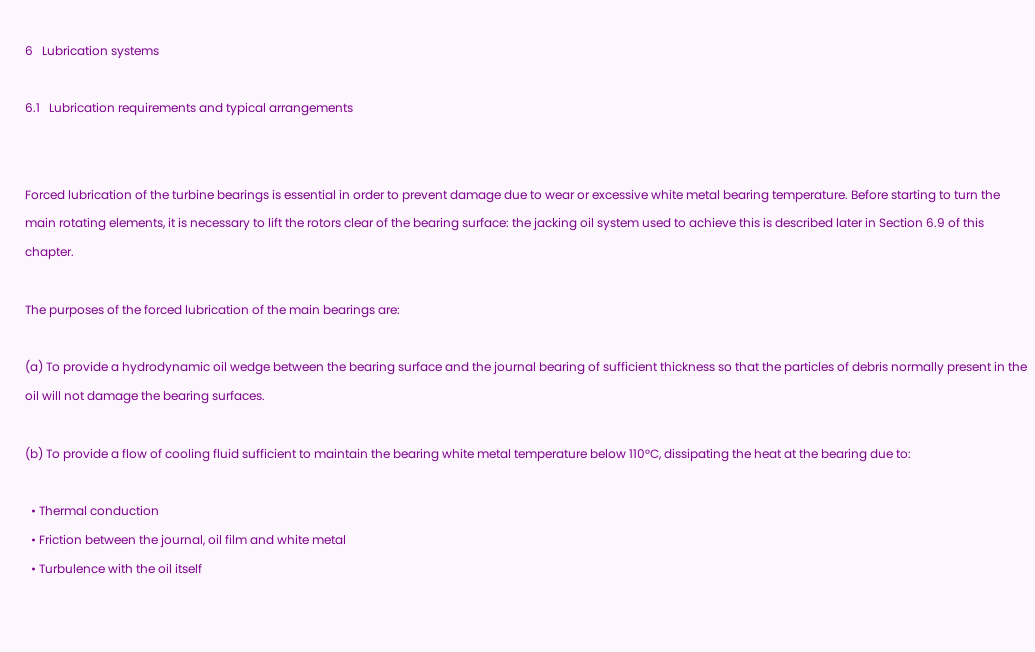6   Lubrication systems

6.1   Lubrication requirements and typical arrangements


Forced lubrication of the turbine bearings is essential in order to prevent damage due to wear or excessive white metal bearing temperature. Before starting to turn the main rotating elements, it is necessary to lift the rotors clear of the bearing surface: the jacking oil system used to achieve this is described later in Section 6.9 of this chapter.

The purposes of the forced lubrication of the main bearings are:

(a) To provide a hydrodynamic oil wedge between the bearing surface and the journal bearing of sufficient thickness so that the particles of debris normally present in the oil will not damage the bearing surfaces.

(b) To provide a flow of cooling fluid sufficient to maintain the bearing white metal temperature below 110°C, dissipating the heat at the bearing due to:

  • Thermal conduction
  • Friction between the journal, oil film and white metal
  • Turbulence with the oil itself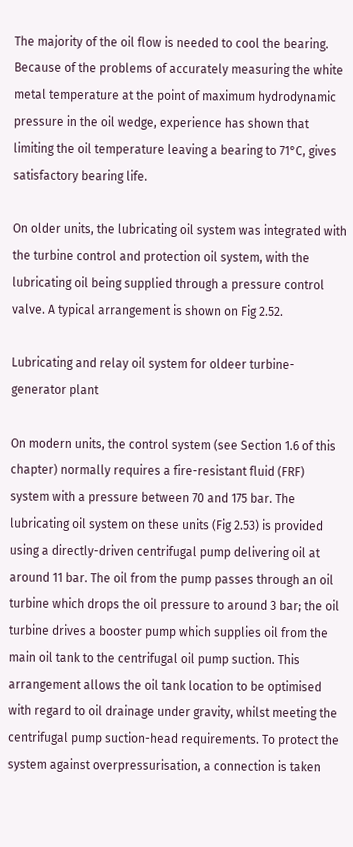The majority of the oil flow is needed to cool the bearing. Because of the problems of accurately measuring the white metal temperature at the point of maximum hydrodynamic pressure in the oil wedge, experience has shown that limiting the oil temperature leaving a bearing to 71°C, gives satisfactory bearing life.

On older units, the lubricating oil system was integrated with the turbine control and protection oil system, with the lubricating oil being supplied through a pressure control valve. A typical arrangement is shown on Fig 2.52.

Lubricating and relay oil system for oldeer turbine-generator plant

On modern units, the control system (see Section 1.6 of this chapter) normally requires a fire-resistant fluid (FRF) system with a pressure between 70 and 175 bar. The lubricating oil system on these units (Fig 2.53) is provided using a directly-driven centrifugal pump delivering oil at around 11 bar. The oil from the pump passes through an oil turbine which drops the oil pressure to around 3 bar; the oil turbine drives a booster pump which supplies oil from the main oil tank to the centrifugal oil pump suction. This arrangement allows the oil tank location to be optimised with regard to oil drainage under gravity, whilst meeting the centrifugal pump suction-head requirements. To protect the system against overpressurisation, a connection is taken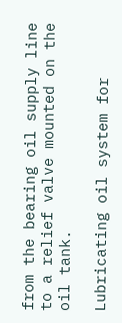from the bearing oil supply line to a relief valve mounted on the oil tank.

Lubricating oil system for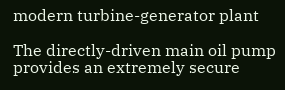modern turbine-generator plant

The directly-driven main oil pump provides an extremely secure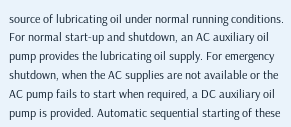source of lubricating oil under normal running conditions. For normal start-up and shutdown, an AC auxiliary oil pump provides the lubricating oil supply. For emergency shutdown, when the AC supplies are not available or the AC pump fails to start when required, a DC auxiliary oil pump is provided. Automatic sequential starting of these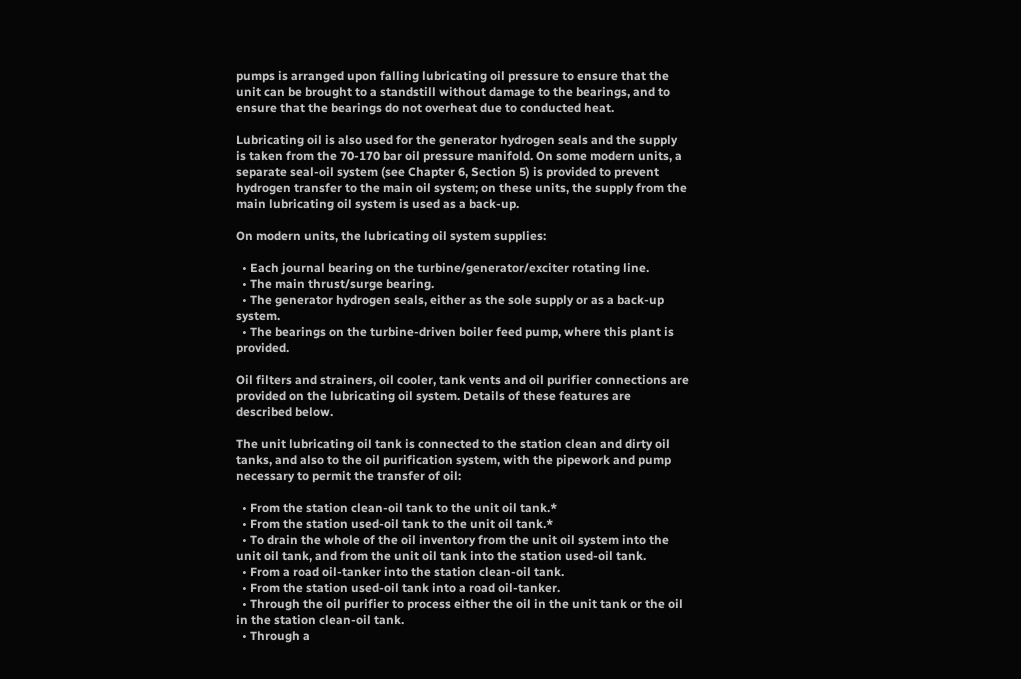pumps is arranged upon falling lubricating oil pressure to ensure that the unit can be brought to a standstill without damage to the bearings, and to ensure that the bearings do not overheat due to conducted heat.

Lubricating oil is also used for the generator hydrogen seals and the supply is taken from the 70-170 bar oil pressure manifold. On some modern units, a separate seal-oil system (see Chapter 6, Section 5) is provided to prevent hydrogen transfer to the main oil system; on these units, the supply from the main lubricating oil system is used as a back-up.

On modern units, the lubricating oil system supplies:

  • Each journal bearing on the turbine/generator/exciter rotating line.
  • The main thrust/surge bearing.
  • The generator hydrogen seals, either as the sole supply or as a back-up system.
  • The bearings on the turbine-driven boiler feed pump, where this plant is provided.

Oil filters and strainers, oil cooler, tank vents and oil purifier connections are provided on the lubricating oil system. Details of these features are described below.

The unit lubricating oil tank is connected to the station clean and dirty oil tanks, and also to the oil purification system, with the pipework and pump necessary to permit the transfer of oil:

  • From the station clean-oil tank to the unit oil tank.*
  • From the station used-oil tank to the unit oil tank.*
  • To drain the whole of the oil inventory from the unit oil system into the unit oil tank, and from the unit oil tank into the station used-oil tank.
  • From a road oil-tanker into the station clean-oil tank.
  • From the station used-oil tank into a road oil-tanker.
  • Through the oil purifier to process either the oil in the unit tank or the oil in the station clean-oil tank.
  • Through a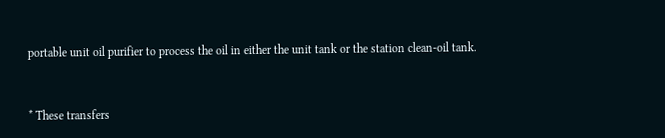portable unit oil purifier to process the oil in either the unit tank or the station clean-oil tank.


* These transfers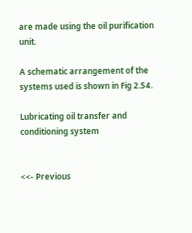are made using the oil purification unit.

A schematic arrangement of the systems used is shown in Fig 2.54.

Lubricating oil transfer and conditioning system


<<- Previous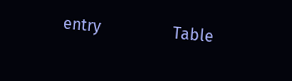entry                  Table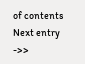of contents             Next entry ->>